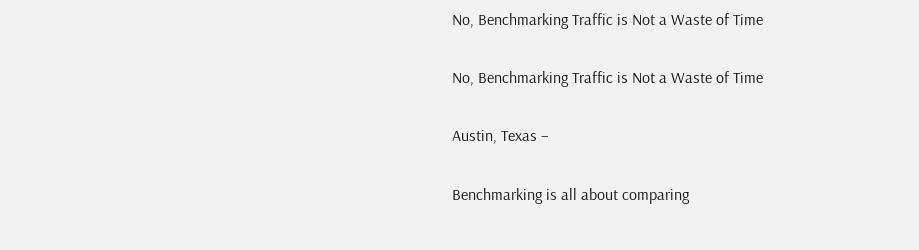No, Benchmarking Traffic is Not a Waste of Time

No, Benchmarking Traffic is Not a Waste of Time

Austin, Texas –

Benchmarking is all about comparing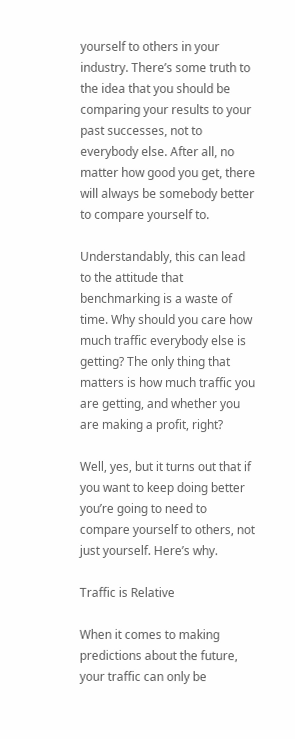yourself to others in your industry. There’s some truth to the idea that you should be comparing your results to your past successes, not to everybody else. After all, no matter how good you get, there will always be somebody better to compare yourself to.

Understandably, this can lead to the attitude that benchmarking is a waste of time. Why should you care how much traffic everybody else is getting? The only thing that matters is how much traffic you are getting, and whether you are making a profit, right?

Well, yes, but it turns out that if you want to keep doing better you’re going to need to compare yourself to others, not just yourself. Here’s why.

Traffic is Relative

When it comes to making predictions about the future, your traffic can only be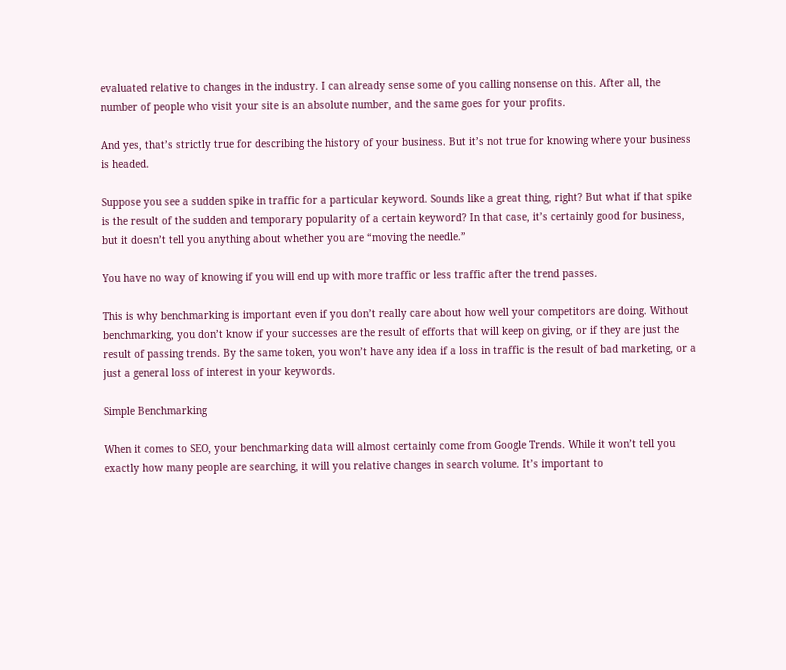evaluated relative to changes in the industry. I can already sense some of you calling nonsense on this. After all, the number of people who visit your site is an absolute number, and the same goes for your profits.

And yes, that’s strictly true for describing the history of your business. But it’s not true for knowing where your business is headed.

Suppose you see a sudden spike in traffic for a particular keyword. Sounds like a great thing, right? But what if that spike is the result of the sudden and temporary popularity of a certain keyword? In that case, it’s certainly good for business, but it doesn’t tell you anything about whether you are “moving the needle.”

You have no way of knowing if you will end up with more traffic or less traffic after the trend passes.

This is why benchmarking is important even if you don’t really care about how well your competitors are doing. Without benchmarking, you don’t know if your successes are the result of efforts that will keep on giving, or if they are just the result of passing trends. By the same token, you won’t have any idea if a loss in traffic is the result of bad marketing, or a just a general loss of interest in your keywords.

Simple Benchmarking

When it comes to SEO, your benchmarking data will almost certainly come from Google Trends. While it won’t tell you exactly how many people are searching, it will you relative changes in search volume. It’s important to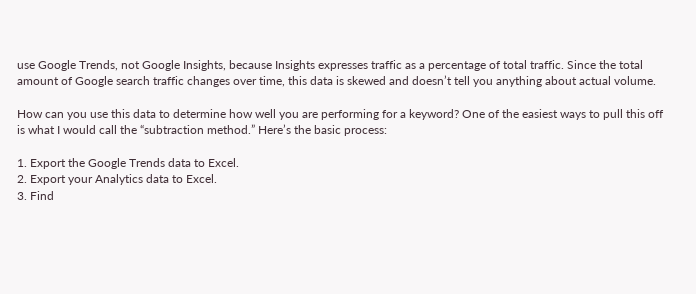use Google Trends, not Google Insights, because Insights expresses traffic as a percentage of total traffic. Since the total amount of Google search traffic changes over time, this data is skewed and doesn’t tell you anything about actual volume.

How can you use this data to determine how well you are performing for a keyword? One of the easiest ways to pull this off is what I would call the “subtraction method.” Here’s the basic process:

1. Export the Google Trends data to Excel.
2. Export your Analytics data to Excel.
3. Find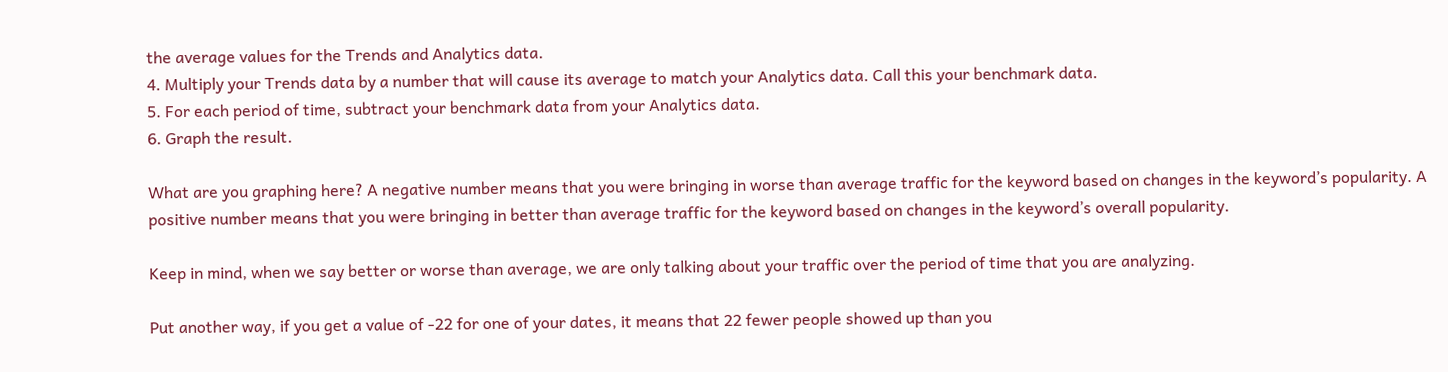the average values for the Trends and Analytics data.
4. Multiply your Trends data by a number that will cause its average to match your Analytics data. Call this your benchmark data.
5. For each period of time, subtract your benchmark data from your Analytics data.
6. Graph the result.

What are you graphing here? A negative number means that you were bringing in worse than average traffic for the keyword based on changes in the keyword’s popularity. A positive number means that you were bringing in better than average traffic for the keyword based on changes in the keyword’s overall popularity.

Keep in mind, when we say better or worse than average, we are only talking about your traffic over the period of time that you are analyzing.

Put another way, if you get a value of -22 for one of your dates, it means that 22 fewer people showed up than you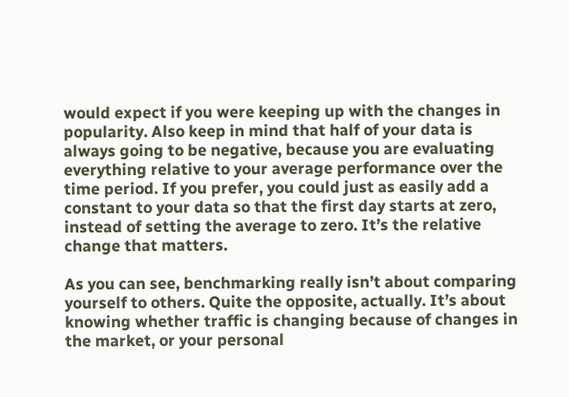would expect if you were keeping up with the changes in popularity. Also keep in mind that half of your data is always going to be negative, because you are evaluating everything relative to your average performance over the time period. If you prefer, you could just as easily add a constant to your data so that the first day starts at zero, instead of setting the average to zero. It’s the relative change that matters.

As you can see, benchmarking really isn’t about comparing yourself to others. Quite the opposite, actually. It’s about knowing whether traffic is changing because of changes in the market, or your personal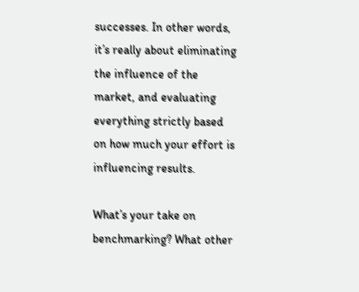successes. In other words, it’s really about eliminating the influence of the market, and evaluating everything strictly based on how much your effort is influencing results.

What’s your take on benchmarking? What other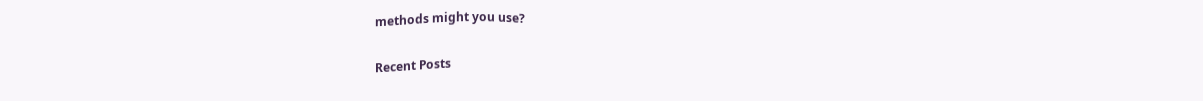methods might you use?

Recent Posts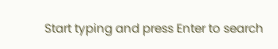Start typing and press Enter to search